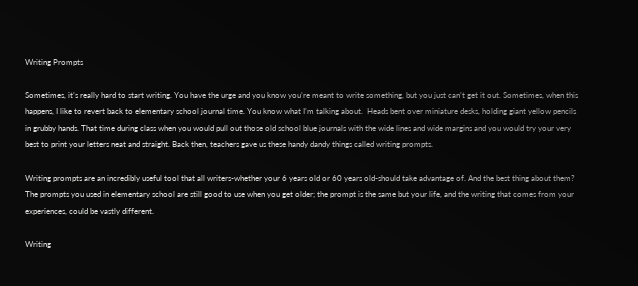Writing Prompts

Sometimes, it’s really hard to start writing. You have the urge and you know you’re meant to write something, but you just can’t get it out. Sometimes, when this happens, I like to revert back to elementary school journal time. You know what I’m talking about.  Heads bent over miniature desks, holding giant yellow pencils in grubby hands. That time during class when you would pull out those old school blue journals with the wide lines and wide margins and you would try your very best to print your letters neat and straight. Back then, teachers gave us these handy dandy things called writing prompts.

Writing prompts are an incredibly useful tool that all writers-whether your 6 years old or 60 years old-should take advantage of. And the best thing about them? The prompts you used in elementary school are still good to use when you get older; the prompt is the same but your life, and the writing that comes from your experiences, could be vastly different.

Writing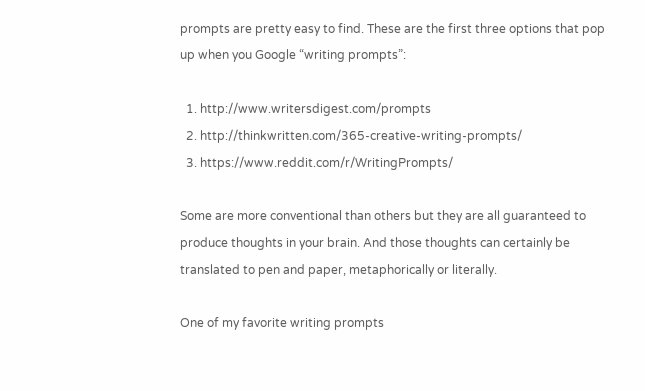prompts are pretty easy to find. These are the first three options that pop up when you Google “writing prompts”:

  1. http://www.writersdigest.com/prompts
  2. http://thinkwritten.com/365-creative-writing-prompts/
  3. https://www.reddit.com/r/WritingPrompts/

Some are more conventional than others but they are all guaranteed to produce thoughts in your brain. And those thoughts can certainly be translated to pen and paper, metaphorically or literally.

One of my favorite writing prompts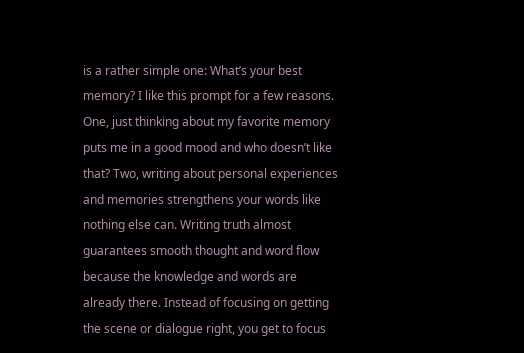is a rather simple one: What’s your best memory? I like this prompt for a few reasons. One, just thinking about my favorite memory puts me in a good mood and who doesn’t like that? Two, writing about personal experiences and memories strengthens your words like nothing else can. Writing truth almost guarantees smooth thought and word flow because the knowledge and words are already there. Instead of focusing on getting the scene or dialogue right, you get to focus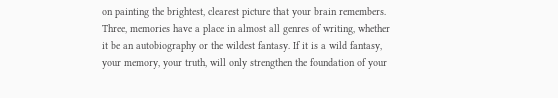on painting the brightest, clearest picture that your brain remembers. Three, memories have a place in almost all genres of writing, whether it be an autobiography or the wildest fantasy. If it is a wild fantasy, your memory, your truth, will only strengthen the foundation of your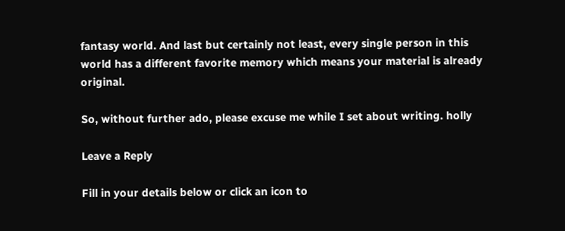fantasy world. And last but certainly not least, every single person in this world has a different favorite memory which means your material is already original.

So, without further ado, please excuse me while I set about writing. holly

Leave a Reply

Fill in your details below or click an icon to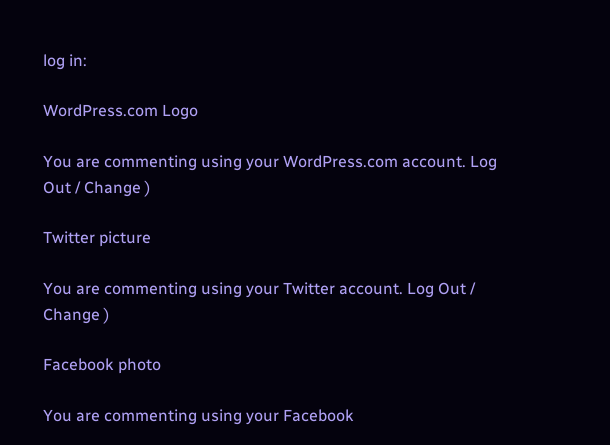log in:

WordPress.com Logo

You are commenting using your WordPress.com account. Log Out / Change )

Twitter picture

You are commenting using your Twitter account. Log Out / Change )

Facebook photo

You are commenting using your Facebook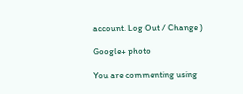account. Log Out / Change )

Google+ photo

You are commenting using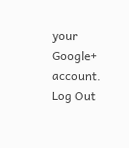your Google+ account. Log Out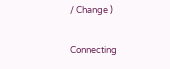/ Change )

Connecting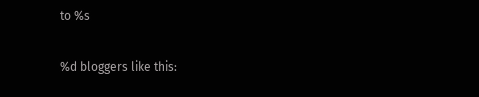to %s

%d bloggers like this: